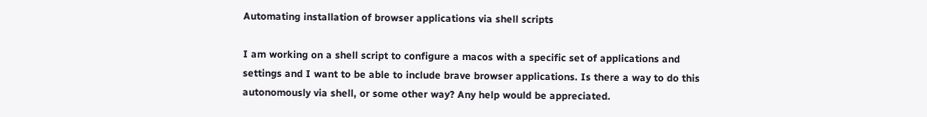Automating installation of browser applications via shell scripts

I am working on a shell script to configure a macos with a specific set of applications and settings and I want to be able to include brave browser applications. Is there a way to do this autonomously via shell, or some other way? Any help would be appreciated.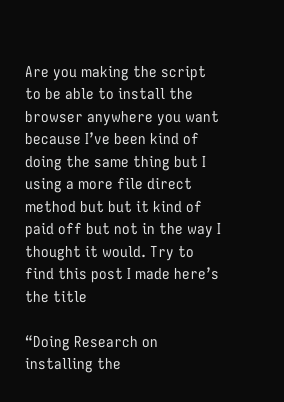Are you making the script to be able to install the browser anywhere you want because I’ve been kind of doing the same thing but I using a more file direct method but but it kind of paid off but not in the way I thought it would. Try to find this post I made here’s the title

“Doing Research on installing the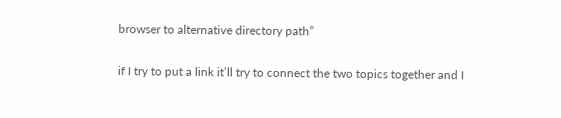browser to alternative directory path”

if I try to put a link it’ll try to connect the two topics together and I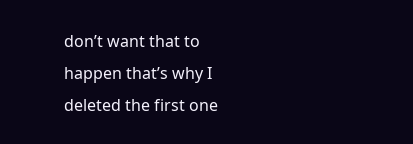don’t want that to happen that’s why I deleted the first one